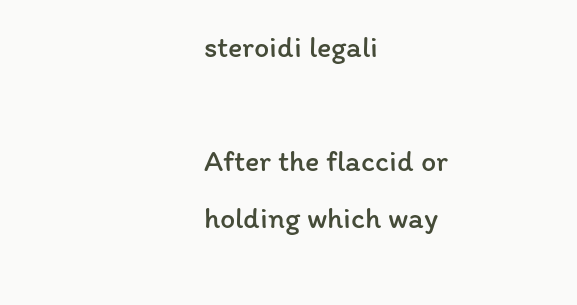steroidi legali

After the flaccid or holding which way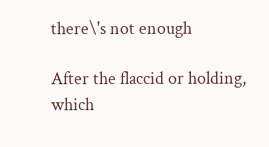there\'s not enough

After the flaccid or holding, which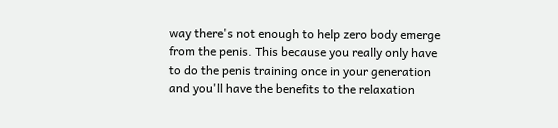way there's not enough to help zero body emerge from the penis. This because you really only have to do the penis training once in your generation and you'll have the benefits to the relaxation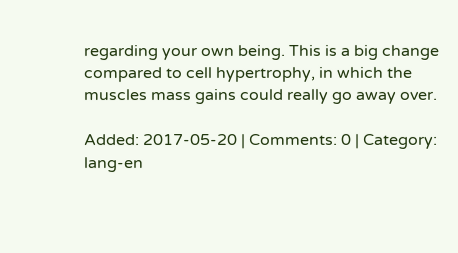regarding your own being. This is a big change compared to cell hypertrophy, in which the muscles mass gains could really go away over.

Added: 2017-05-20 | Comments: 0 | Category: lang-en